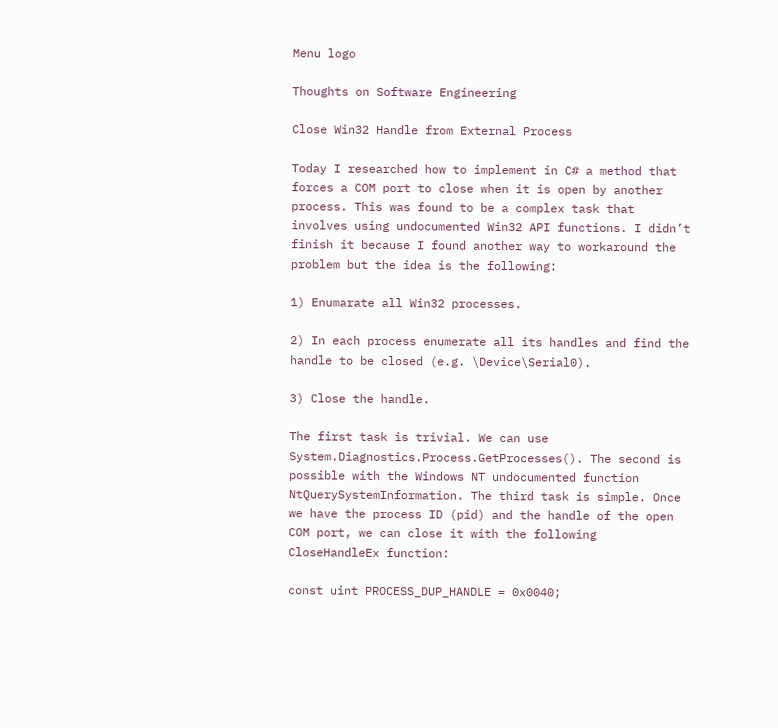Menu logo

Thoughts on Software Engineering

Close Win32 Handle from External Process

Today I researched how to implement in C# a method that forces a COM port to close when it is open by another process. This was found to be a complex task that involves using undocumented Win32 API functions. I didn’t finish it because I found another way to workaround the problem but the idea is the following:

1) Enumarate all Win32 processes.

2) In each process enumerate all its handles and find the handle to be closed (e.g. \Device\Serial0).

3) Close the handle.

The first task is trivial. We can use System.Diagnostics.Process.GetProcesses(). The second is possible with the Windows NT undocumented function NtQuerySystemInformation. The third task is simple. Once we have the process ID (pid) and the handle of the open COM port, we can close it with the following CloseHandleEx function:

const uint PROCESS_DUP_HANDLE = 0x0040;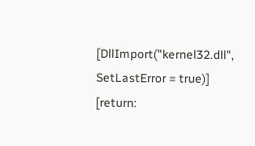[DllImport("kernel32.dll", SetLastError = true)]
[return: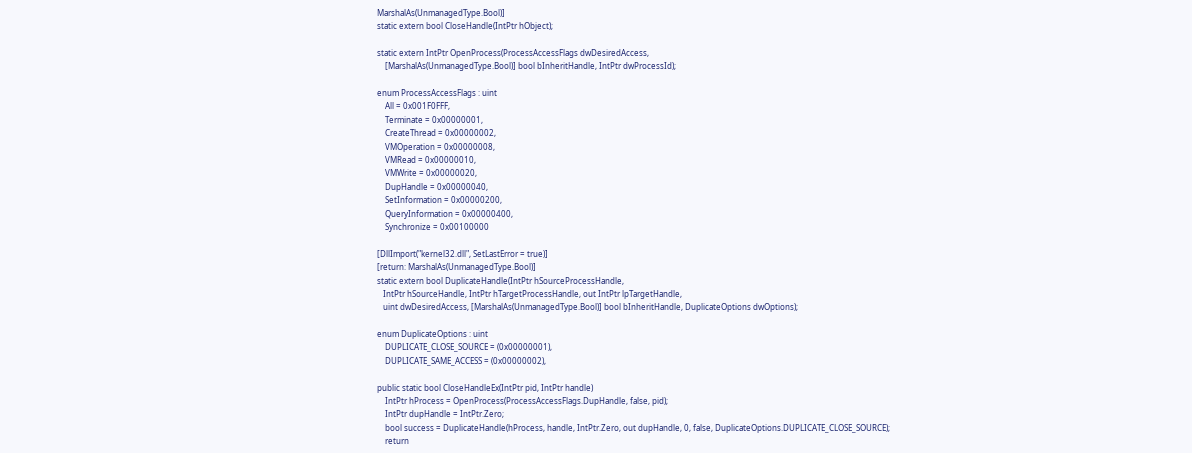MarshalAs(UnmanagedType.Bool)]
static extern bool CloseHandle(IntPtr hObject);

static extern IntPtr OpenProcess(ProcessAccessFlags dwDesiredAccess,
    [MarshalAs(UnmanagedType.Bool)] bool bInheritHandle, IntPtr dwProcessId);

enum ProcessAccessFlags : uint
    All = 0x001F0FFF,
    Terminate = 0x00000001,
    CreateThread = 0x00000002,
    VMOperation = 0x00000008,
    VMRead = 0x00000010,
    VMWrite = 0x00000020,
    DupHandle = 0x00000040,
    SetInformation = 0x00000200,
    QueryInformation = 0x00000400,
    Synchronize = 0x00100000

[DllImport("kernel32.dll", SetLastError = true)]
[return: MarshalAs(UnmanagedType.Bool)]
static extern bool DuplicateHandle(IntPtr hSourceProcessHandle,
   IntPtr hSourceHandle, IntPtr hTargetProcessHandle, out IntPtr lpTargetHandle,
   uint dwDesiredAccess, [MarshalAs(UnmanagedType.Bool)] bool bInheritHandle, DuplicateOptions dwOptions);

enum DuplicateOptions : uint
    DUPLICATE_CLOSE_SOURCE = (0x00000001),
    DUPLICATE_SAME_ACCESS = (0x00000002),

public static bool CloseHandleEx(IntPtr pid, IntPtr handle)
    IntPtr hProcess = OpenProcess(ProcessAccessFlags.DupHandle, false, pid);
    IntPtr dupHandle = IntPtr.Zero;
    bool success = DuplicateHandle(hProcess, handle, IntPtr.Zero, out dupHandle, 0, false, DuplicateOptions.DUPLICATE_CLOSE_SOURCE);
    return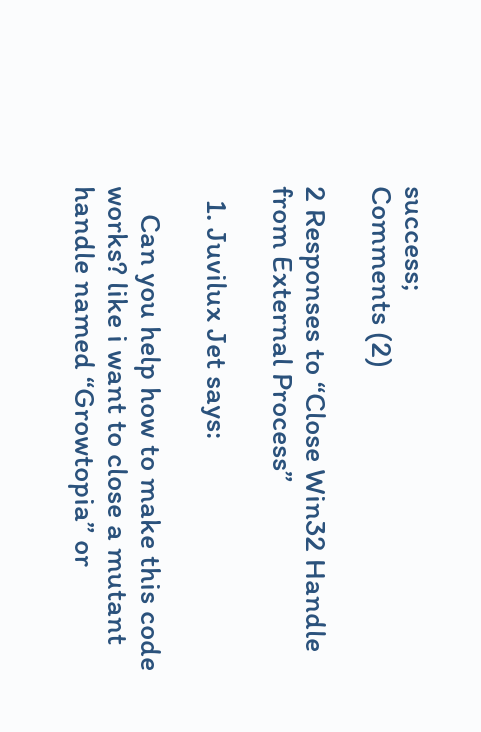success;
Comments (2)

2 Responses to “Close Win32 Handle from External Process”

  1. Juvilux Jet says:

    Can you help how to make this code works? like i want to close a mutant handle named “Growtopia” or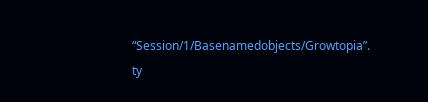“Session/1/Basenamedobjects/Growtopia”. ty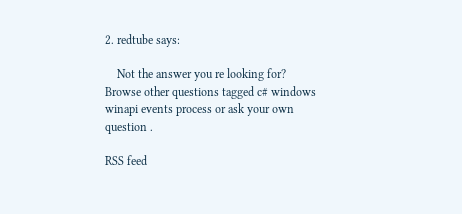2. redtube says:

    Not the answer you re looking for? Browse other questions tagged c# windows winapi events process or ask your own question .

RSS feed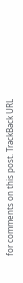for comments on this post. TrackBack URL